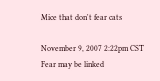Mice that don't fear cats

November 9, 2007 2:22pm CST
Fear may be linked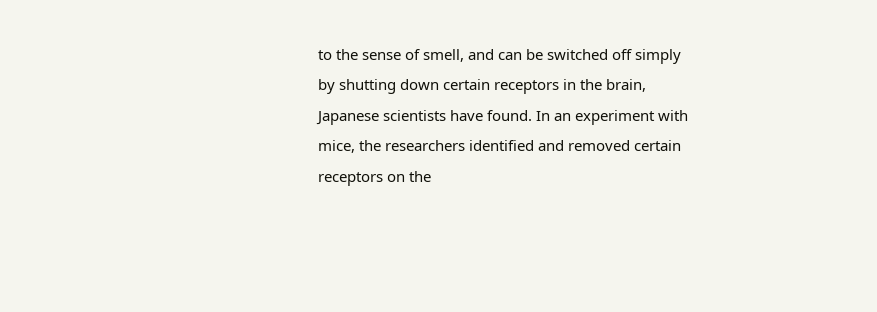to the sense of smell, and can be switched off simply by shutting down certain receptors in the brain, Japanese scientists have found. In an experiment with mice, the researchers identified and removed certain receptors on the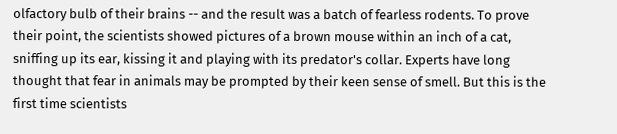olfactory bulb of their brains -- and the result was a batch of fearless rodents. To prove their point, the scientists showed pictures of a brown mouse within an inch of a cat, sniffing up its ear, kissing it and playing with its predator's collar. Experts have long thought that fear in animals may be prompted by their keen sense of smell. But this is the first time scientists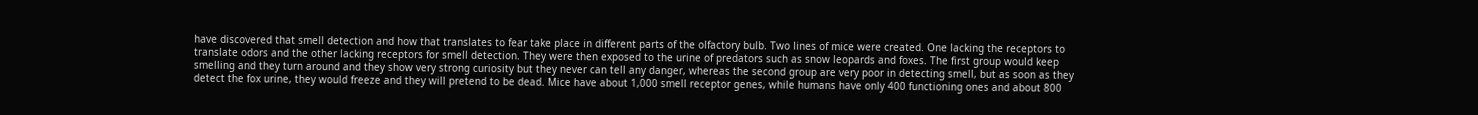have discovered that smell detection and how that translates to fear take place in different parts of the olfactory bulb. Two lines of mice were created. One lacking the receptors to translate odors and the other lacking receptors for smell detection. They were then exposed to the urine of predators such as snow leopards and foxes. The first group would keep smelling and they turn around and they show very strong curiosity but they never can tell any danger, whereas the second group are very poor in detecting smell, but as soon as they detect the fox urine, they would freeze and they will pretend to be dead. Mice have about 1,000 smell receptor genes, while humans have only 400 functioning ones and about 800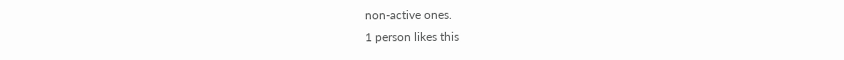non-active ones.
1 person likes this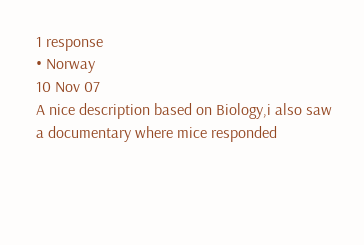1 response
• Norway
10 Nov 07
A nice description based on Biology,i also saw a documentary where mice responded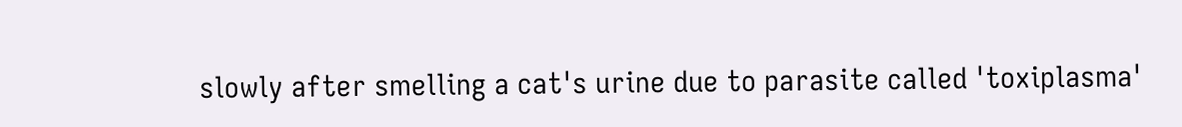slowly after smelling a cat's urine due to parasite called 'toxiplasma'